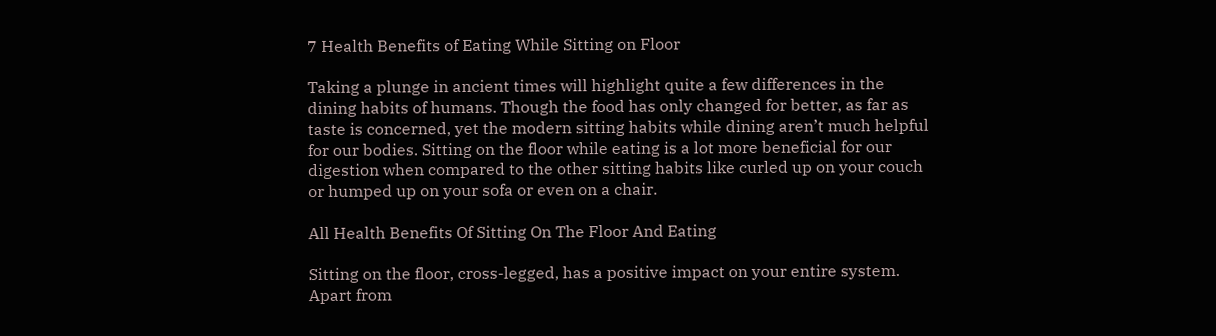7 Health Benefits of Eating While Sitting on Floor

Taking a plunge in ancient times will highlight quite a few differences in the dining habits of humans. Though the food has only changed for better, as far as taste is concerned, yet the modern sitting habits while dining aren’t much helpful for our bodies. Sitting on the floor while eating is a lot more beneficial for our digestion when compared to the other sitting habits like curled up on your couch or humped up on your sofa or even on a chair.

All Health Benefits Of Sitting On The Floor And Eating

Sitting on the floor, cross-legged, has a positive impact on your entire system. Apart from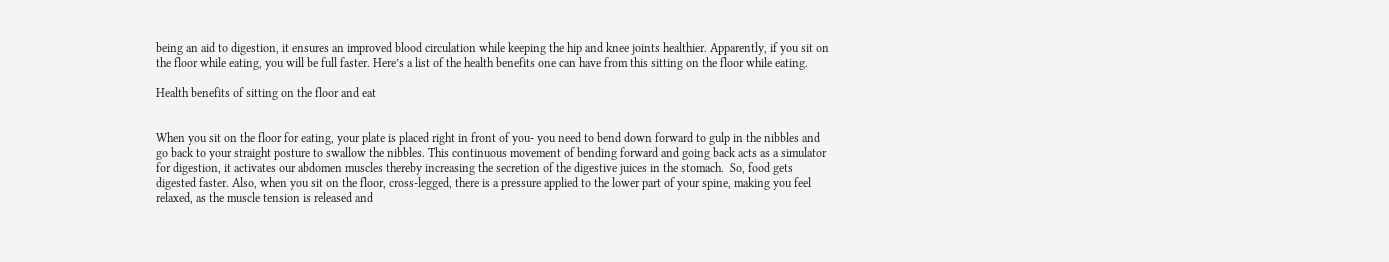being an aid to digestion, it ensures an improved blood circulation while keeping the hip and knee joints healthier. Apparently, if you sit on the floor while eating, you will be full faster. Here’s a list of the health benefits one can have from this sitting on the floor while eating.

Health benefits of sitting on the floor and eat


When you sit on the floor for eating, your plate is placed right in front of you- you need to bend down forward to gulp in the nibbles and go back to your straight posture to swallow the nibbles. This continuous movement of bending forward and going back acts as a simulator for digestion, it activates our abdomen muscles thereby increasing the secretion of the digestive juices in the stomach.  So, food gets digested faster. Also, when you sit on the floor, cross-legged, there is a pressure applied to the lower part of your spine, making you feel relaxed, as the muscle tension is released and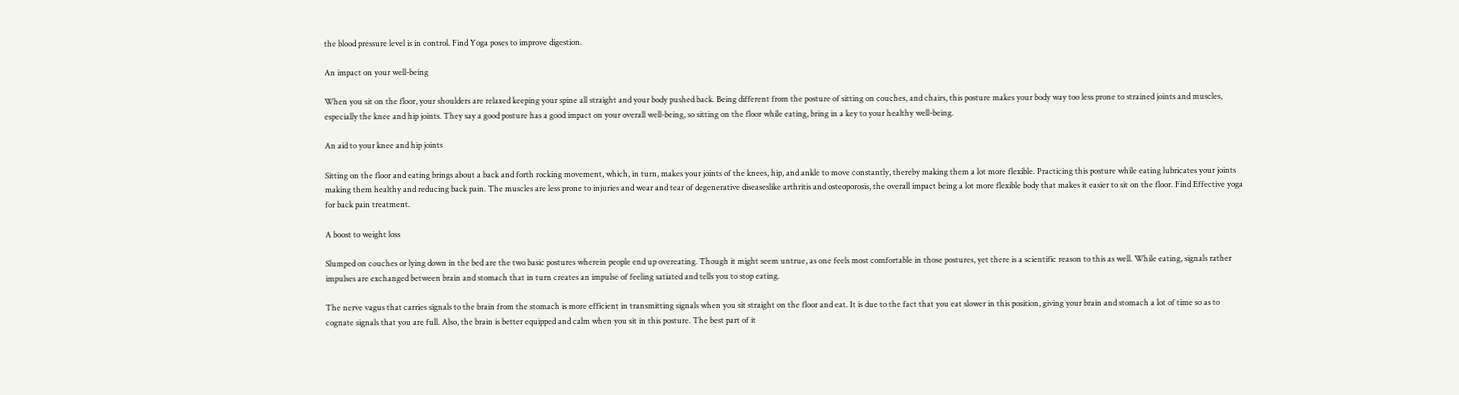the blood pressure level is in control. Find Yoga poses to improve digestion.

An impact on your well-being

When you sit on the floor, your shoulders are relaxed keeping your spine all straight and your body pushed back. Being different from the posture of sitting on couches, and chairs, this posture makes your body way too less prone to strained joints and muscles, especially the knee and hip joints. They say a good posture has a good impact on your overall well-being, so sitting on the floor while eating, bring in a key to your healthy well-being.

An aid to your knee and hip joints

Sitting on the floor and eating brings about a back and forth rocking movement, which, in turn, makes your joints of the knees, hip, and ankle to move constantly, thereby making them a lot more flexible. Practicing this posture while eating lubricates your joints making them healthy and reducing back pain. The muscles are less prone to injuries and wear and tear of degenerative diseaseslike arthritis and osteoporosis, the overall impact being a lot more flexible body that makes it easier to sit on the floor. Find Effective yoga for back pain treatment.

A boost to weight loss

Slumped on couches or lying down in the bed are the two basic postures wherein people end up overeating. Though it might seem untrue, as one feels most comfortable in those postures, yet there is a scientific reason to this as well. While eating, signals rather impulses are exchanged between brain and stomach that in turn creates an impulse of feeling satiated and tells you to stop eating.

The nerve vagus that carries signals to the brain from the stomach is more efficient in transmitting signals when you sit straight on the floor and eat. It is due to the fact that you eat slower in this position, giving your brain and stomach a lot of time so as to cognate signals that you are full. Also, the brain is better equipped and calm when you sit in this posture. The best part of it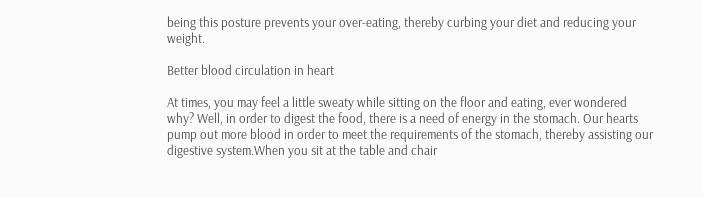being this posture prevents your over-eating, thereby curbing your diet and reducing your weight.

Better blood circulation in heart

At times, you may feel a little sweaty while sitting on the floor and eating, ever wondered why? Well, in order to digest the food, there is a need of energy in the stomach. Our hearts pump out more blood in order to meet the requirements of the stomach, thereby assisting our digestive system.When you sit at the table and chair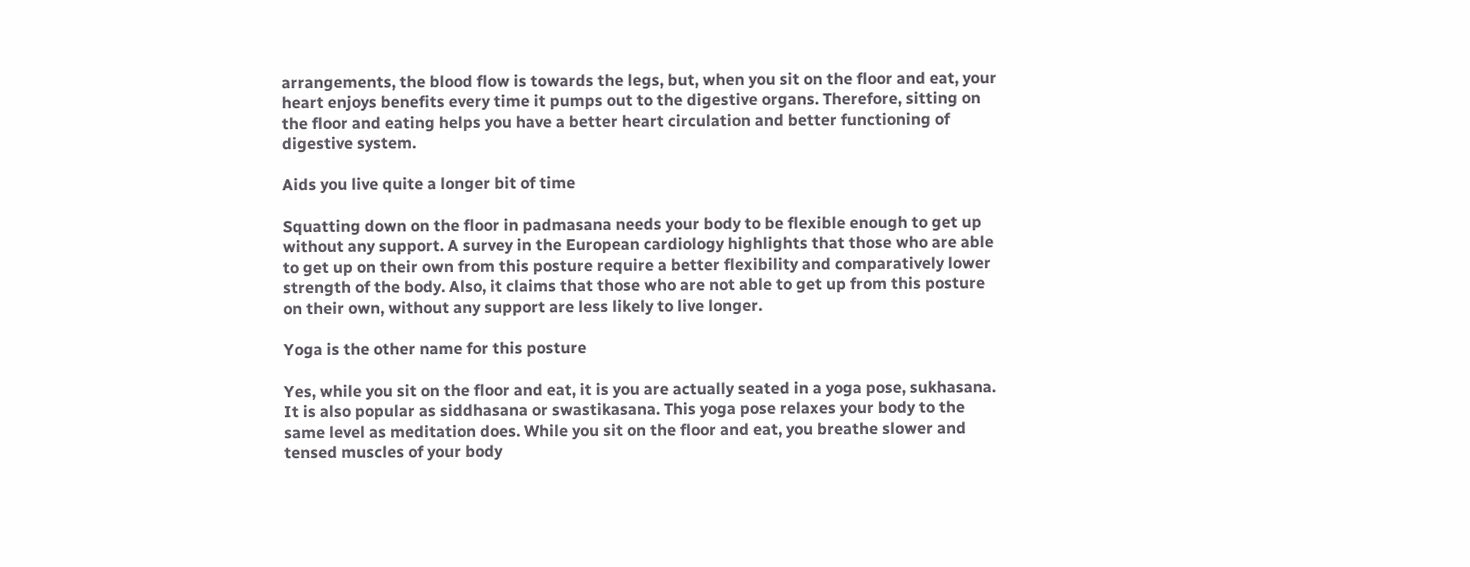arrangements, the blood flow is towards the legs, but, when you sit on the floor and eat, your heart enjoys benefits every time it pumps out to the digestive organs. Therefore, sitting on the floor and eating helps you have a better heart circulation and better functioning of digestive system.

Aids you live quite a longer bit of time

Squatting down on the floor in padmasana needs your body to be flexible enough to get up without any support. A survey in the European cardiology highlights that those who are able to get up on their own from this posture require a better flexibility and comparatively lower strength of the body. Also, it claims that those who are not able to get up from this posture on their own, without any support are less likely to live longer.

Yoga is the other name for this posture

Yes, while you sit on the floor and eat, it is you are actually seated in a yoga pose, sukhasana. It is also popular as siddhasana or swastikasana. This yoga pose relaxes your body to the same level as meditation does. While you sit on the floor and eat, you breathe slower and tensed muscles of your body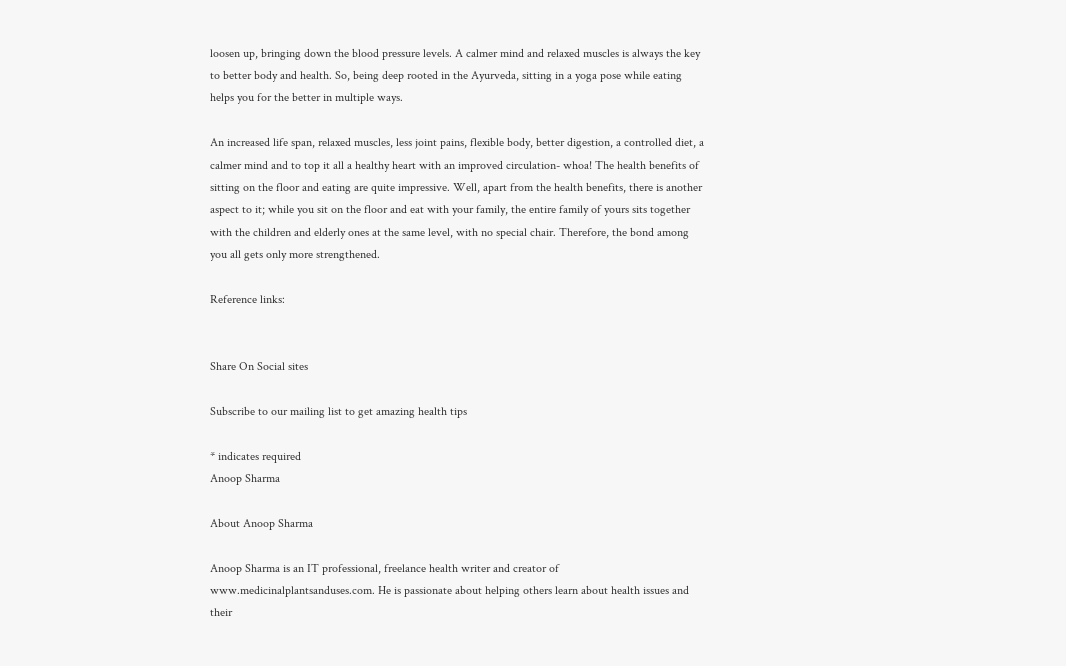loosen up, bringing down the blood pressure levels. A calmer mind and relaxed muscles is always the key to better body and health. So, being deep rooted in the Ayurveda, sitting in a yoga pose while eating helps you for the better in multiple ways.

An increased life span, relaxed muscles, less joint pains, flexible body, better digestion, a controlled diet, a calmer mind and to top it all a healthy heart with an improved circulation- whoa! The health benefits of sitting on the floor and eating are quite impressive. Well, apart from the health benefits, there is another aspect to it; while you sit on the floor and eat with your family, the entire family of yours sits together with the children and elderly ones at the same level, with no special chair. Therefore, the bond among you all gets only more strengthened.

Reference links:


Share On Social sites

Subscribe to our mailing list to get amazing health tips

* indicates required
Anoop Sharma

About Anoop Sharma

Anoop Sharma is an IT professional, freelance health writer and creator of www.medicinalplantsanduses.com. He is passionate about helping others learn about health issues and their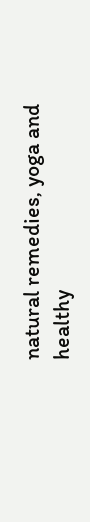natural remedies, yoga and healthy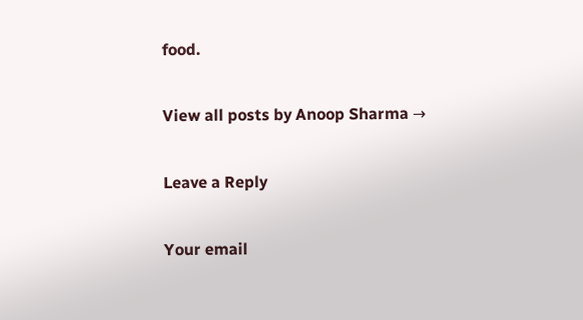food.

View all posts by Anoop Sharma →

Leave a Reply

Your email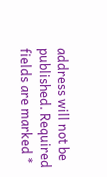address will not be published. Required fields are marked *